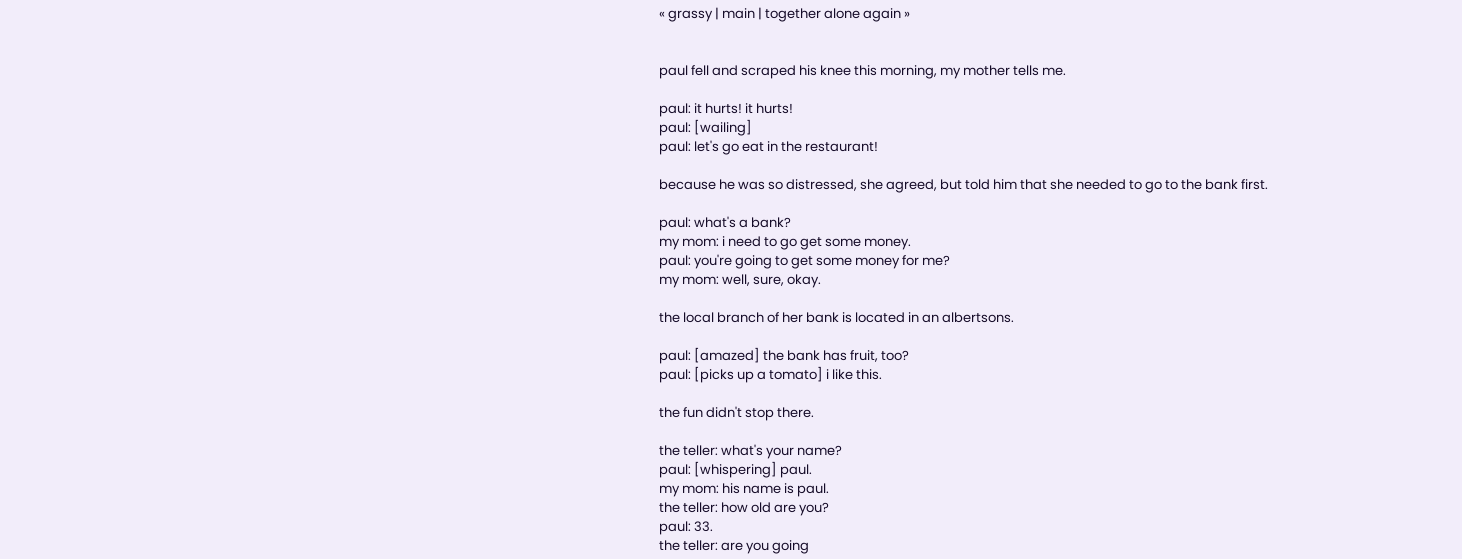« grassy | main | together alone again »


paul fell and scraped his knee this morning, my mother tells me.

paul: it hurts! it hurts!
paul: [wailing]
paul: let's go eat in the restaurant!

because he was so distressed, she agreed, but told him that she needed to go to the bank first.

paul: what's a bank?
my mom: i need to go get some money.
paul: you're going to get some money for me?
my mom: well, sure, okay.

the local branch of her bank is located in an albertsons.

paul: [amazed] the bank has fruit, too?
paul: [picks up a tomato] i like this.

the fun didn't stop there.

the teller: what's your name?
paul: [whispering] paul.
my mom: his name is paul.
the teller: how old are you?
paul: 33.
the teller: are you going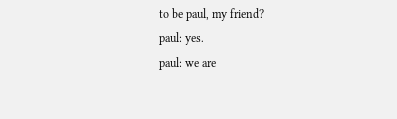to be paul, my friend?
paul: yes.
paul: we are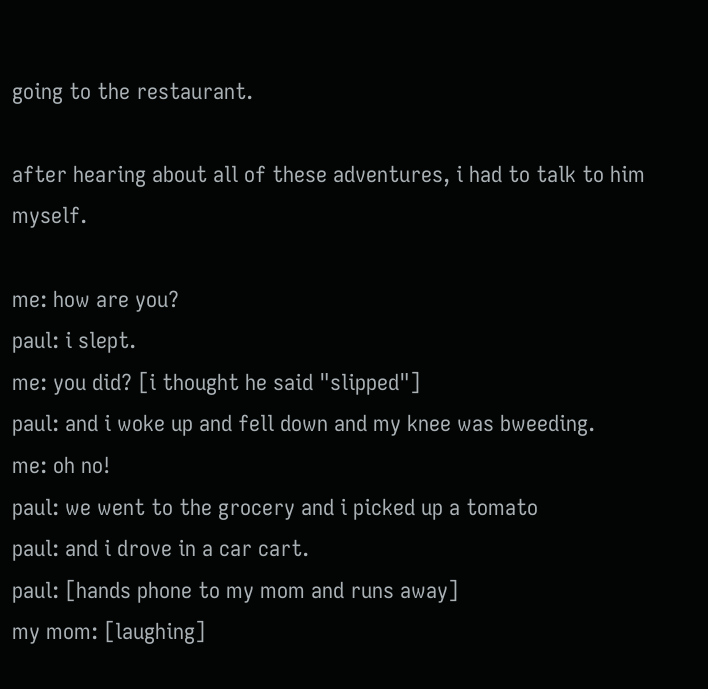going to the restaurant.

after hearing about all of these adventures, i had to talk to him myself.

me: how are you?
paul: i slept.
me: you did? [i thought he said "slipped"]
paul: and i woke up and fell down and my knee was bweeding.
me: oh no!
paul: we went to the grocery and i picked up a tomato
paul: and i drove in a car cart.
paul: [hands phone to my mom and runs away]
my mom: [laughing]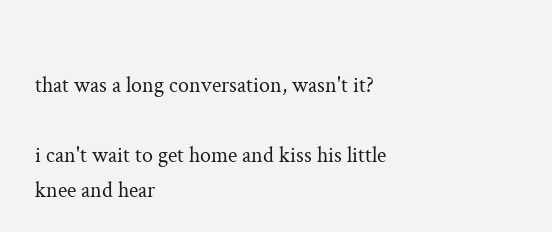that was a long conversation, wasn't it?

i can't wait to get home and kiss his little knee and hear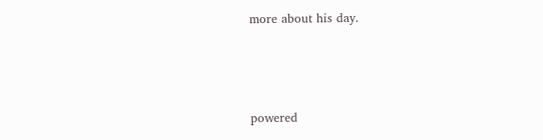more about his day.



powered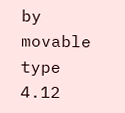by movable type 4.12